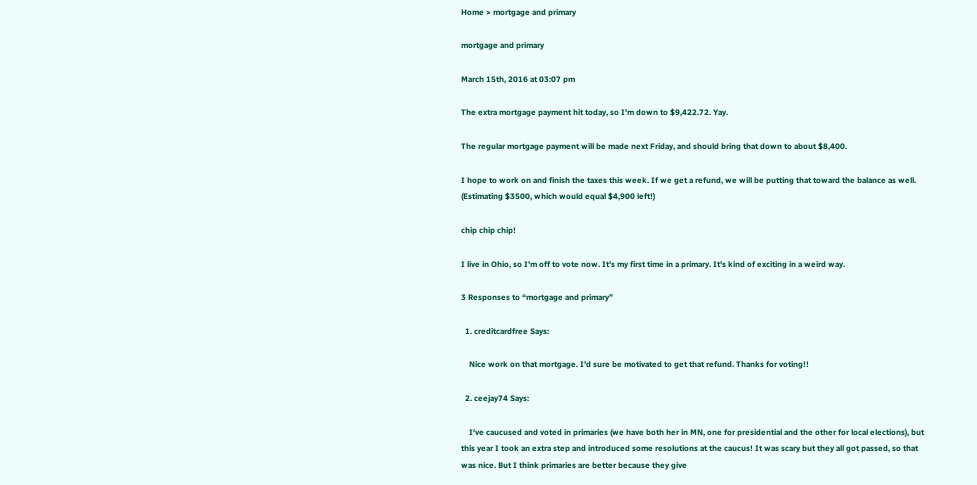Home > mortgage and primary

mortgage and primary

March 15th, 2016 at 03:07 pm

The extra mortgage payment hit today, so I'm down to $9,422.72. Yay.

The regular mortgage payment will be made next Friday, and should bring that down to about $8,400.

I hope to work on and finish the taxes this week. If we get a refund, we will be putting that toward the balance as well. (Estimating $3500, which would equal $4,900 left!)

chip chip chip!

I live in Ohio, so I'm off to vote now. It's my first time in a primary. It's kind of exciting in a weird way.

3 Responses to “mortgage and primary”

  1. creditcardfree Says:

    Nice work on that mortgage. I'd sure be motivated to get that refund. Thanks for voting!!

  2. ceejay74 Says:

    I've caucused and voted in primaries (we have both her in MN, one for presidential and the other for local elections), but this year I took an extra step and introduced some resolutions at the caucus! It was scary but they all got passed, so that was nice. But I think primaries are better because they give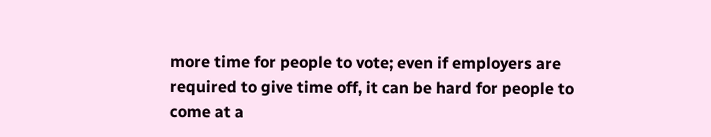more time for people to vote; even if employers are required to give time off, it can be hard for people to come at a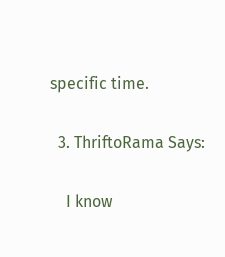specific time.

  3. ThriftoRama Says:

    I know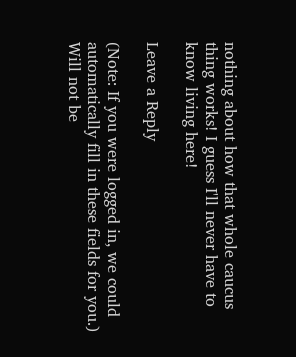nothing about how that whole caucus thing works! I guess I'll never have to know living here!

Leave a Reply

(Note: If you were logged in, we could automatically fill in these fields for you.)
Will not be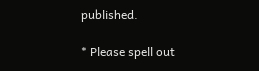published.

* Please spell out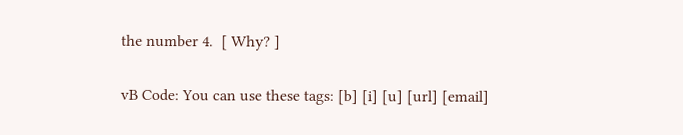the number 4.  [ Why? ]

vB Code: You can use these tags: [b] [i] [u] [url] [email]